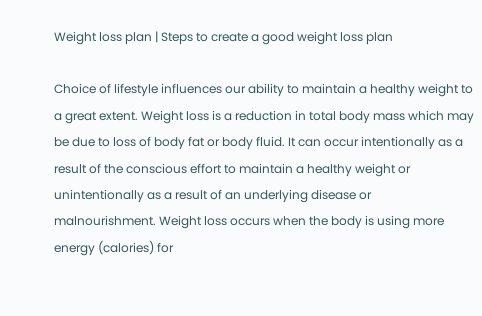Weight loss plan | Steps to create a good weight loss plan

Choice of lifestyle influences our ability to maintain a healthy weight to a great extent. Weight loss is a reduction in total body mass which may be due to loss of body fat or body fluid. It can occur intentionally as a result of the conscious effort to maintain a healthy weight or unintentionally as a result of an underlying disease or malnourishment. Weight loss occurs when the body is using more energy (calories) for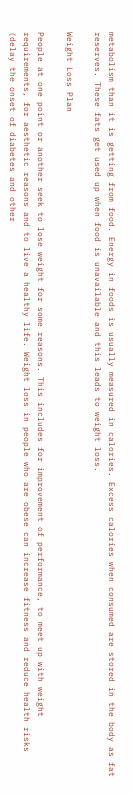metabolism than it is getting from food. Energy in foods is usually measured in calories. Excess calories when consumed are stored in the body as fat reserves. These fats get used up when food is unavailable and this leads to weight loss.

Weight Loss Plan

People at one point or another seek to lose weight for some reasons. This includes for improvement of performance, to meet up with weight requirements, for aesthetic reasons and to live a healthy life. Weight loss in people who are obese can increase fitness and reduce health risks (delay the onset of diabetes and other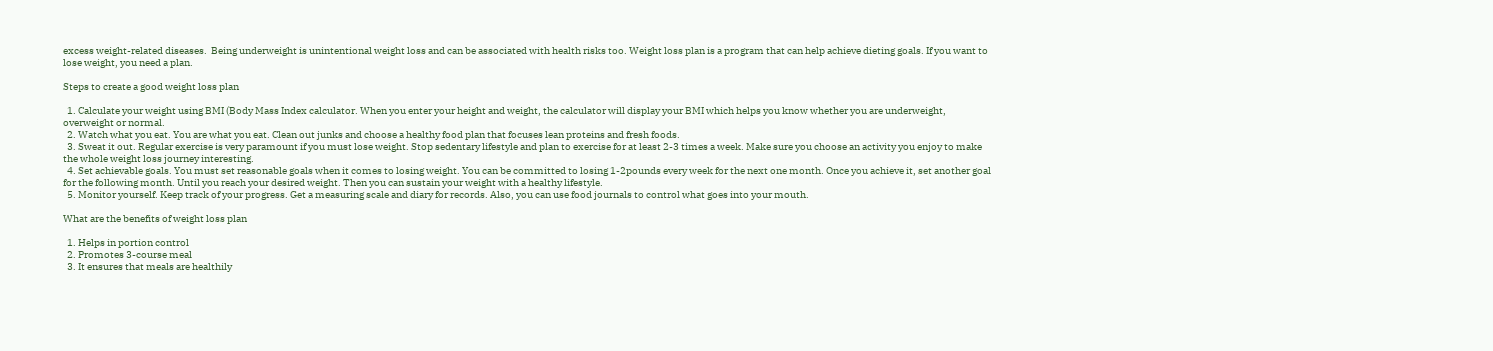excess weight-related diseases.  Being underweight is unintentional weight loss and can be associated with health risks too. Weight loss plan is a program that can help achieve dieting goals. If you want to lose weight, you need a plan.

Steps to create a good weight loss plan

  1. Calculate your weight using BMI (Body Mass Index calculator. When you enter your height and weight, the calculator will display your BMI which helps you know whether you are underweight, overweight or normal.
  2. Watch what you eat. You are what you eat. Clean out junks and choose a healthy food plan that focuses lean proteins and fresh foods.
  3. Sweat it out. Regular exercise is very paramount if you must lose weight. Stop sedentary lifestyle and plan to exercise for at least 2-3 times a week. Make sure you choose an activity you enjoy to make the whole weight loss journey interesting.
  4. Set achievable goals. You must set reasonable goals when it comes to losing weight. You can be committed to losing 1-2pounds every week for the next one month. Once you achieve it, set another goal for the following month. Until you reach your desired weight. Then you can sustain your weight with a healthy lifestyle.
  5. Monitor yourself. Keep track of your progress. Get a measuring scale and diary for records. Also, you can use food journals to control what goes into your mouth.

What are the benefits of weight loss plan

  1. Helps in portion control
  2. Promotes 3-course meal
  3. It ensures that meals are healthily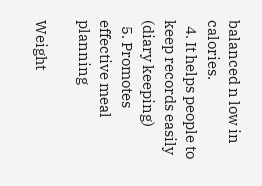balanced n low in calories.
  4. It helps people to keep records easily (diary keeping)
  5. Promotes effective meal planning

Weight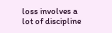loss involves a lot of discipline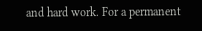and hard work. For a permanent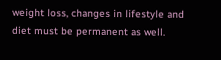weight loss, changes in lifestyle and diet must be permanent as well.